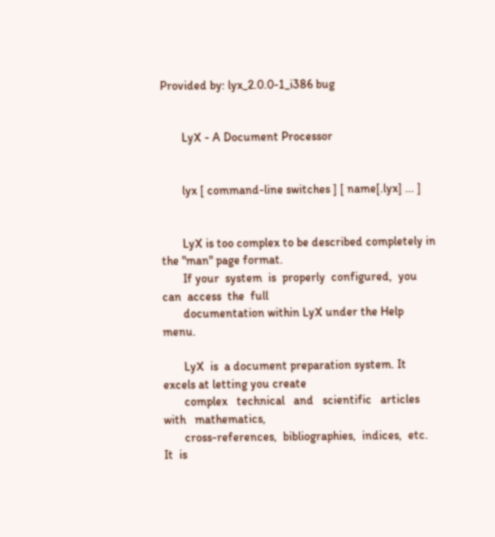Provided by: lyx_2.0.0-1_i386 bug


       LyX - A Document Processor


       lyx [ command-line switches ] [ name[.lyx] ... ]


       LyX is too complex to be described completely in the "man" page format.
       If your  system  is  properly  configured,  you  can  access  the  full
       documentation within LyX under the Help menu.

       LyX  is  a document preparation system. It excels at letting you create
       complex   technical   and   scientific   articles   with   mathematics,
       cross-references,  bibliographies,  indices,  etc.  It  is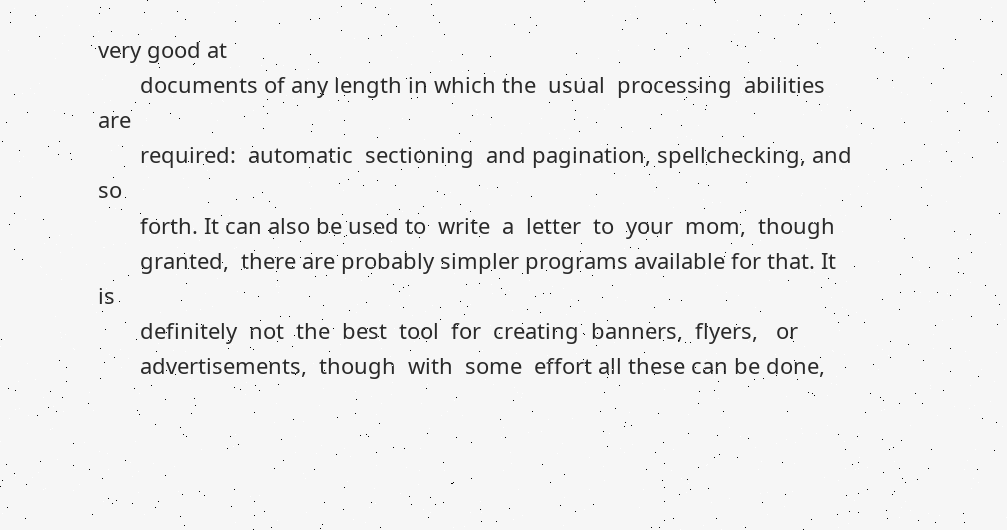very good at
       documents of any length in which the  usual  processing  abilities  are
       required:  automatic  sectioning  and pagination, spellchecking, and so
       forth. It can also be used to  write  a  letter  to  your  mom,  though
       granted,  there are probably simpler programs available for that. It is
       definitely  not  the  best  tool  for  creating  banners,  flyers,   or
       advertisements,  though  with  some  effort all these can be done,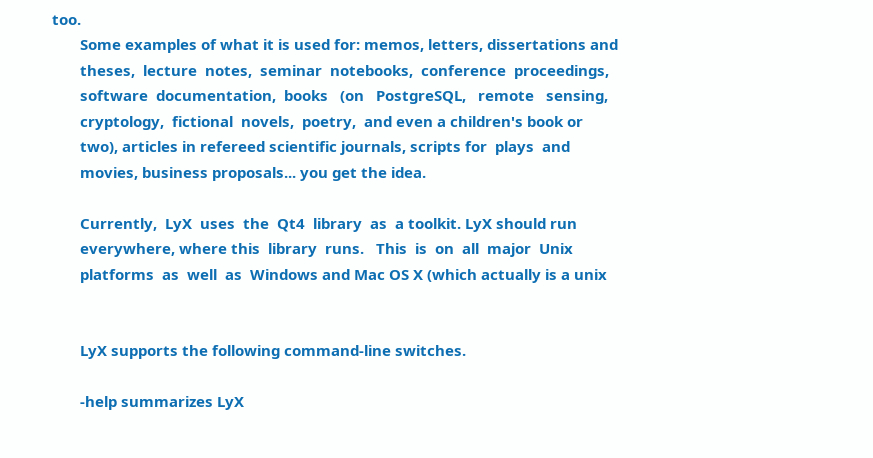too.
       Some examples of what it is used for: memos, letters, dissertations and
       theses,  lecture  notes,  seminar  notebooks,  conference  proceedings,
       software  documentation,  books   (on   PostgreSQL,   remote   sensing,
       cryptology,  fictional  novels,  poetry,  and even a children's book or
       two), articles in refereed scientific journals, scripts for  plays  and
       movies, business proposals... you get the idea.

       Currently,  LyX  uses  the  Qt4  library  as  a toolkit. LyX should run
       everywhere, where this  library  runs.   This  is  on  all  major  Unix
       platforms  as  well  as  Windows and Mac OS X (which actually is a unix


       LyX supports the following command-line switches.

       -help summarizes LyX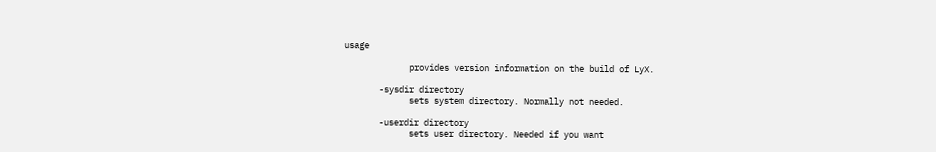usage

             provides version information on the build of LyX.

       -sysdir directory
             sets system directory. Normally not needed.

       -userdir directory
             sets user directory. Needed if you want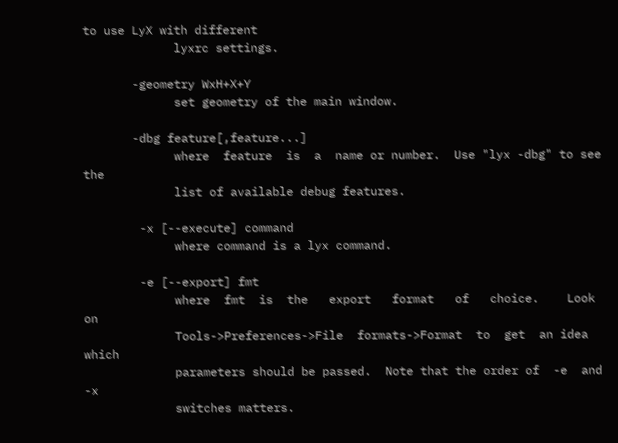to use LyX with different
             lyxrc settings.

       -geometry WxH+X+Y
             set geometry of the main window.

       -dbg feature[,feature...]
             where  feature  is  a  name or number.  Use "lyx -dbg" to see the
             list of available debug features.

        -x [--execute] command
             where command is a lyx command.

        -e [--export] fmt
             where  fmt  is  the   export   format   of   choice.    Look   on
             Tools->Preferences->File  formats->Format  to  get  an idea which
             parameters should be passed.  Note that the order of  -e  and  -x
             switches matters.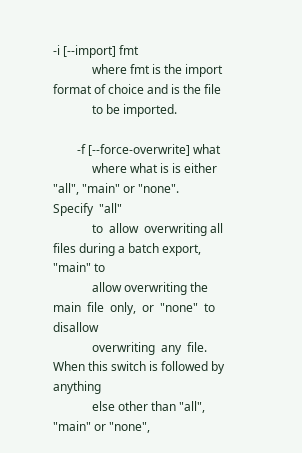-i [--import] fmt
             where fmt is the import format of choice and is the file
             to be imported.

        -f [--force-overwrite] what
             where what is is either "all", "main" or "none".   Specify  "all"
             to  allow  overwriting all files during a batch export, "main" to
             allow overwriting the main  file  only,  or  "none"  to  disallow
             overwriting  any  file.  When this switch is followed by anything
             else other than "all", "main" or "none",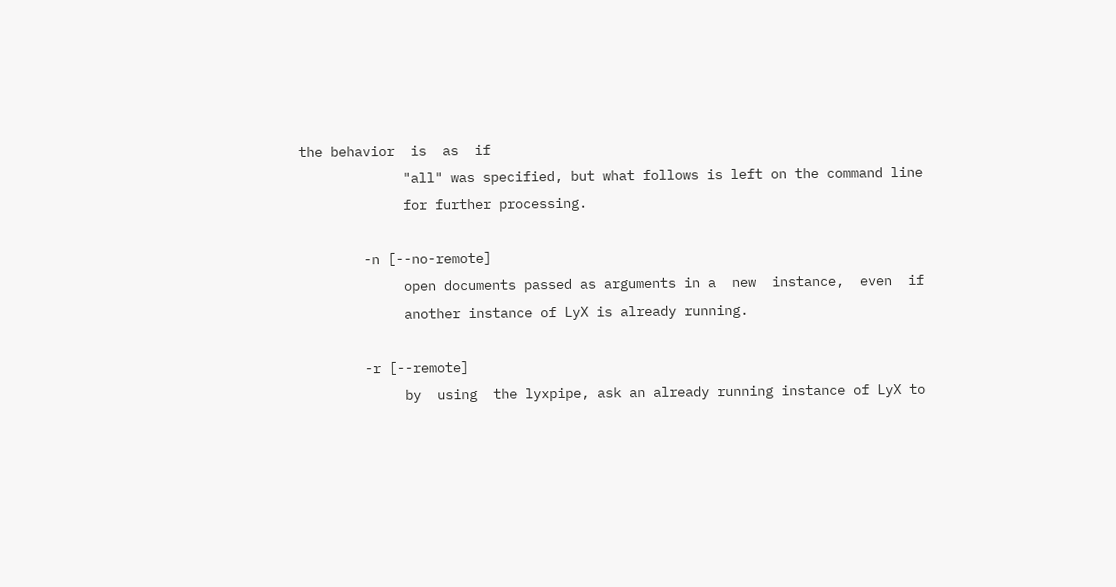the behavior  is  as  if
             "all" was specified, but what follows is left on the command line
             for further processing.

        -n [--no-remote]
             open documents passed as arguments in a  new  instance,  even  if
             another instance of LyX is already running.

        -r [--remote]
             by  using  the lyxpipe, ask an already running instance of LyX to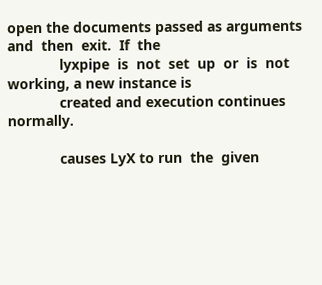open the documents passed as arguments  and  then  exit.  If  the
             lyxpipe  is  not  set  up  or  is  not working, a new instance is
             created and execution continues normally.

             causes LyX to run  the  given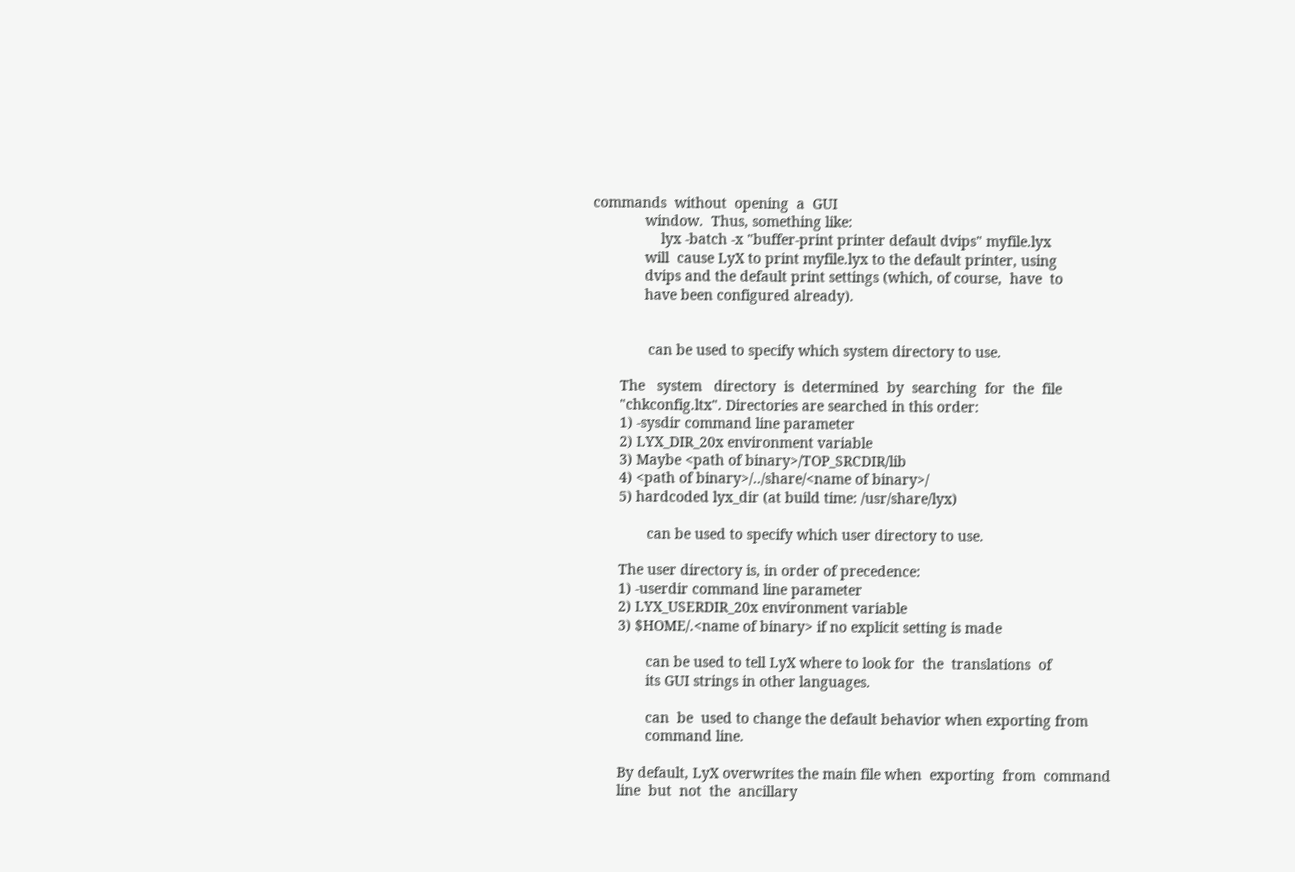commands  without  opening  a  GUI
             window.  Thus, something like:
                 lyx -batch -x "buffer-print printer default dvips" myfile.lyx
             will  cause LyX to print myfile.lyx to the default printer, using
             dvips and the default print settings (which, of course,  have  to
             have been configured already).


              can be used to specify which system directory to use.

       The   system   directory  is  determined  by  searching  for  the  file
       "chkconfig.ltx". Directories are searched in this order:
       1) -sysdir command line parameter
       2) LYX_DIR_20x environment variable
       3) Maybe <path of binary>/TOP_SRCDIR/lib
       4) <path of binary>/../share/<name of binary>/
       5) hardcoded lyx_dir (at build time: /usr/share/lyx)

              can be used to specify which user directory to use.

       The user directory is, in order of precedence:
       1) -userdir command line parameter
       2) LYX_USERDIR_20x environment variable
       3) $HOME/.<name of binary> if no explicit setting is made

              can be used to tell LyX where to look for  the  translations  of
              its GUI strings in other languages.

              can  be  used to change the default behavior when exporting from
              command line.

       By default, LyX overwrites the main file when  exporting  from  command
       line  but  not  the  ancillary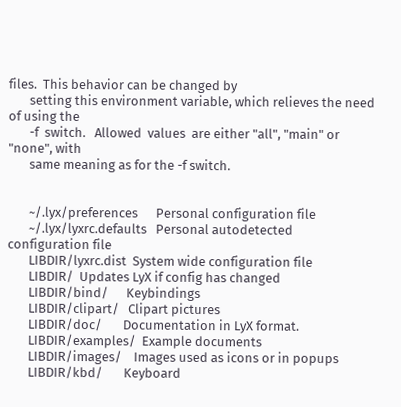files.  This behavior can be changed by
       setting this environment variable, which relieves the need of using the
       -f  switch.   Allowed  values  are either "all", "main" or "none", with
       same meaning as for the -f switch.


       ~/.lyx/preferences      Personal configuration file
       ~/.lyx/lyxrc.defaults   Personal autodetected configuration file
       LIBDIR/lyxrc.dist  System wide configuration file
       LIBDIR/  Updates LyX if config has changed
       LIBDIR/bind/      Keybindings
       LIBDIR/clipart/   Clipart pictures
       LIBDIR/doc/       Documentation in LyX format.
       LIBDIR/examples/  Example documents
       LIBDIR/images/    Images used as icons or in popups
       LIBDIR/kbd/       Keyboard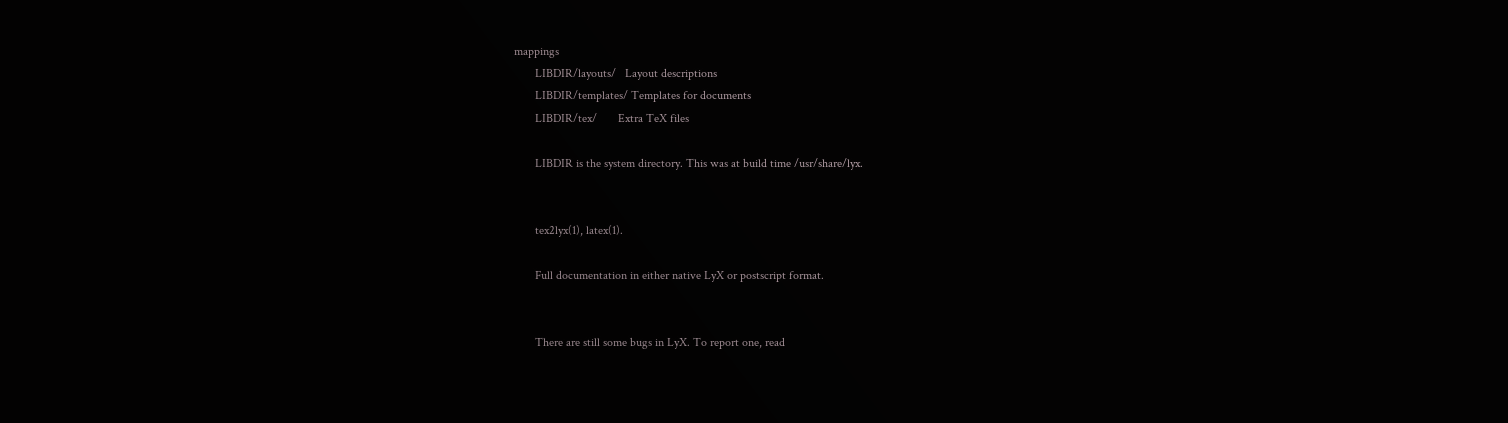mappings
       LIBDIR/layouts/   Layout descriptions
       LIBDIR/templates/ Templates for documents
       LIBDIR/tex/       Extra TeX files

       LIBDIR is the system directory. This was at build time /usr/share/lyx.


       tex2lyx(1), latex(1).

       Full documentation in either native LyX or postscript format.


       There are still some bugs in LyX. To report one, read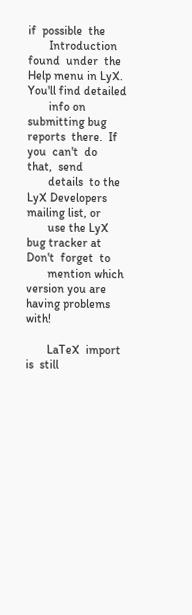if  possible  the
       Introduction  found  under  the  Help menu in LyX. You'll find detailed
       info on submitting bug reports  there.  If  you  can't  do  that,  send
       details  to the LyX Developers mailing list, or
       use the LyX bug tracker at  Don't  forget  to
       mention which version you are having problems with!

       LaTeX  import  is  still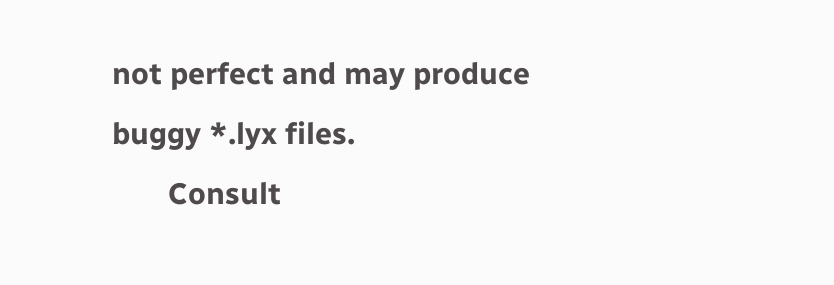not perfect and may produce buggy *.lyx files.
       Consult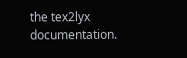the tex2lyx documentation.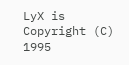LyX is Copyright (C) 1995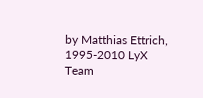by Matthias Ettrich, 1995-2010 LyX Team